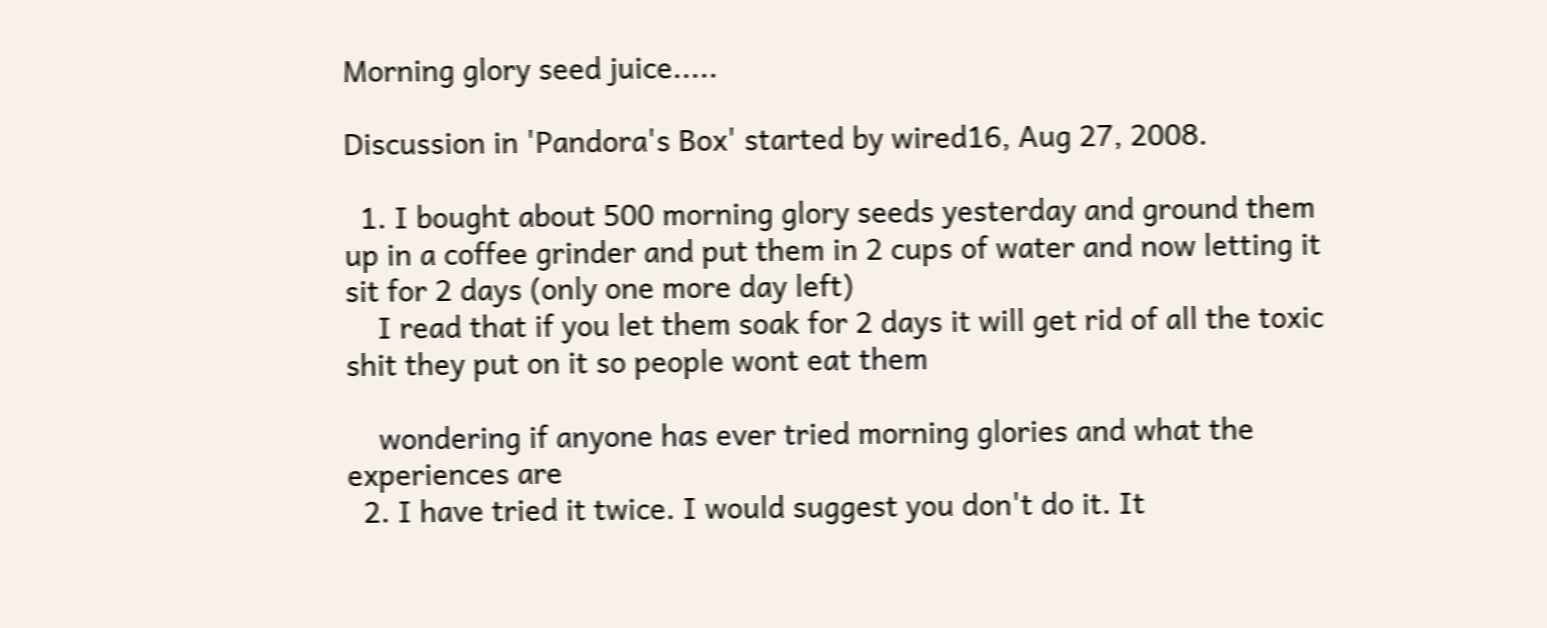Morning glory seed juice.....

Discussion in 'Pandora's Box' started by wired16, Aug 27, 2008.

  1. I bought about 500 morning glory seeds yesterday and ground them up in a coffee grinder and put them in 2 cups of water and now letting it sit for 2 days (only one more day left)
    I read that if you let them soak for 2 days it will get rid of all the toxic shit they put on it so people wont eat them

    wondering if anyone has ever tried morning glories and what the experiences are
  2. I have tried it twice. I would suggest you don't do it. It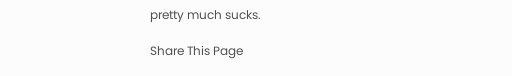pretty much sucks.

Share This Page